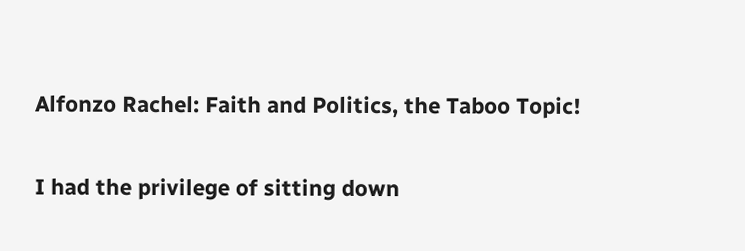Alfonzo Rachel: Faith and Politics, the Taboo Topic!

I had the privilege of sitting down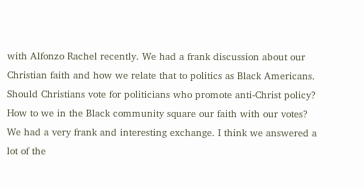with Alfonzo Rachel recently. We had a frank discussion about our Christian faith and how we relate that to politics as Black Americans. Should Christians vote for politicians who promote anti-Christ policy? How to we in the Black community square our faith with our votes? We had a very frank and interesting exchange. I think we answered a lot of the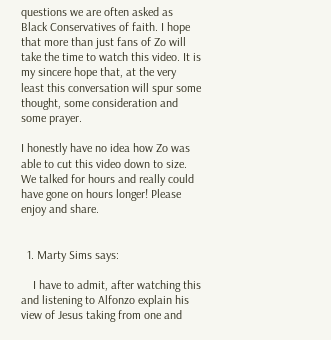questions we are often asked as Black Conservatives of faith. I hope that more than just fans of Zo will take the time to watch this video. It is my sincere hope that, at the very least this conversation will spur some thought, some consideration and some prayer.

I honestly have no idea how Zo was able to cut this video down to size. We talked for hours and really could have gone on hours longer! Please enjoy and share.


  1. Marty Sims says:

    I have to admit, after watching this and listening to Alfonzo explain his view of Jesus taking from one and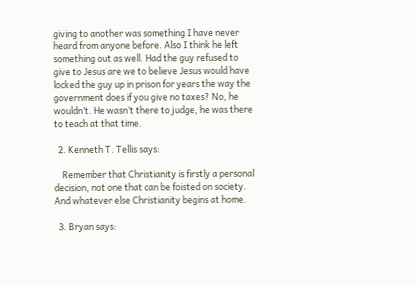giving to another was something I have never heard from anyone before. Also I think he left something out as well. Had the guy refused to give to Jesus are we to believe Jesus would have locked the guy up in prison for years the way the government does if you give no taxes? No, he wouldn’t. He wasn’t there to judge, he was there to teach at that time.

  2. Kenneth T. Tellis says:

    Remember that Christianity is firstly a personal decision, not one that can be foisted on society. And whatever else Christianity begins at home.

  3. Bryan says: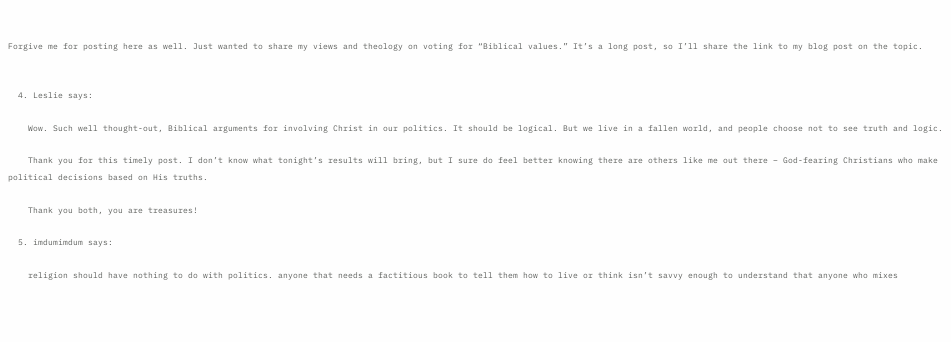Forgive me for posting here as well. Just wanted to share my views and theology on voting for “Biblical values.” It’s a long post, so I’ll share the link to my blog post on the topic.


  4. Leslie says:

    Wow. Such well thought-out, Biblical arguments for involving Christ in our politics. It should be logical. But we live in a fallen world, and people choose not to see truth and logic.

    Thank you for this timely post. I don’t know what tonight’s results will bring, but I sure do feel better knowing there are others like me out there – God-fearing Christians who make political decisions based on His truths.

    Thank you both, you are treasures!

  5. imdumimdum says:

    religion should have nothing to do with politics. anyone that needs a factitious book to tell them how to live or think isn’t savvy enough to understand that anyone who mixes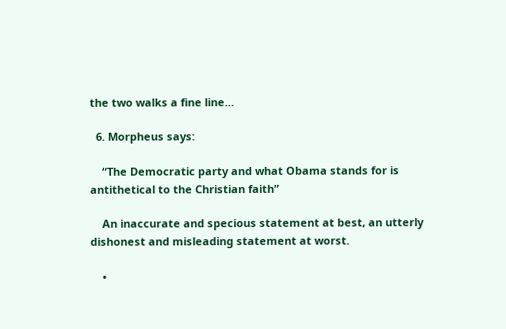the two walks a fine line…

  6. Morpheus says:

    “The Democratic party and what Obama stands for is antithetical to the Christian faith”

    An inaccurate and specious statement at best, an utterly dishonest and misleading statement at worst.

    •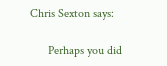Chris Sexton says:

      Perhaps you did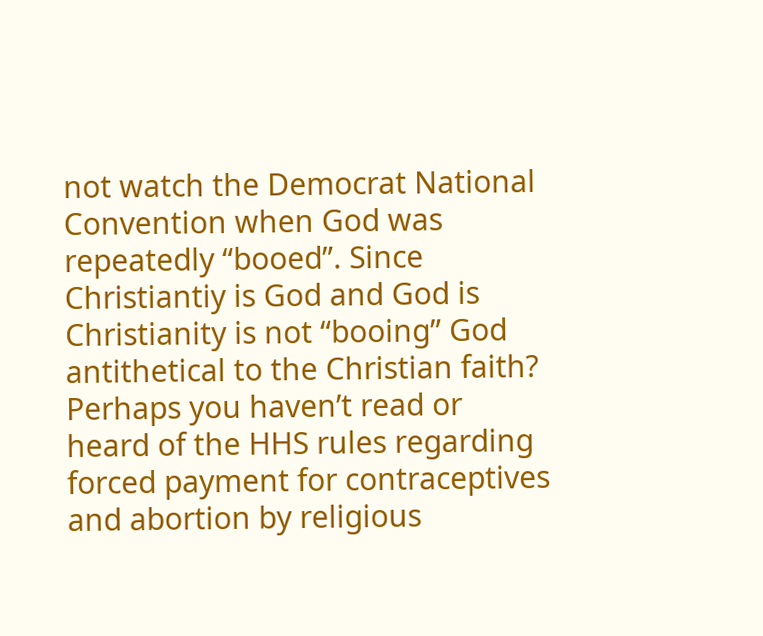not watch the Democrat National Convention when God was repeatedly “booed”. Since Christiantiy is God and God is Christianity is not “booing” God antithetical to the Christian faith? Perhaps you haven’t read or heard of the HHS rules regarding forced payment for contraceptives and abortion by religious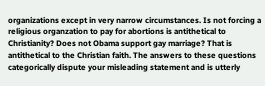organizations except in very narrow circumstances. Is not forcing a religious organzation to pay for abortions is antithetical to Christianity? Does not Obama support gay marriage? That is antithetical to the Christian faith. The answers to these questions categorically dispute your misleading statement and is utterly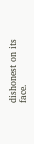dishonest on its face.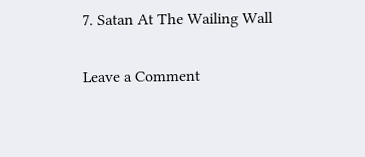7. Satan At The Wailing Wall

Leave a Comment